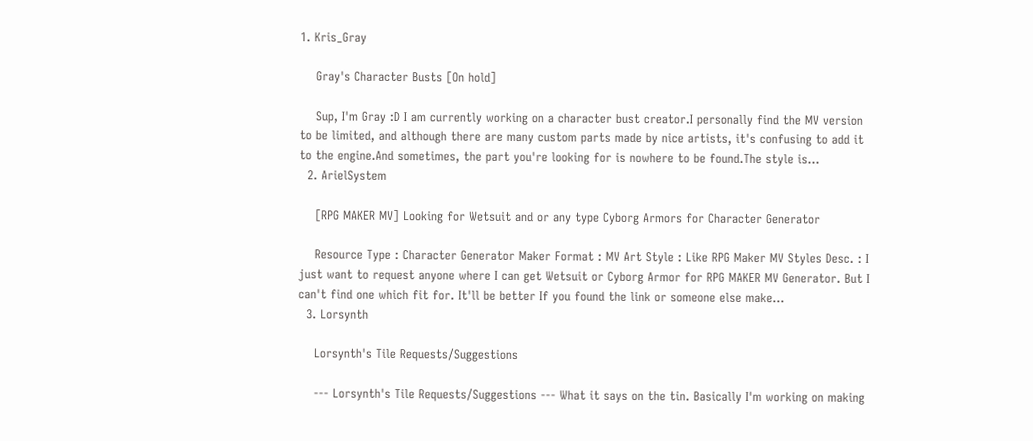1. Kris_Gray

    Gray's Character Busts [On hold]

    Sup, I'm Gray :D I am currently working on a character bust creator.I personally find the MV version to be limited, and although there are many custom parts made by nice artists, it's confusing to add it to the engine.And sometimes, the part you're looking for is nowhere to be found.The style is...
  2. ArielSystem

    [RPG MAKER MV] Looking for Wetsuit and or any type Cyborg Armors for Character Generator

    Resource Type : Character Generator Maker Format : MV Art Style : Like RPG Maker MV Styles Desc. : I just want to request anyone where I can get Wetsuit or Cyborg Armor for RPG MAKER MV Generator. But I can't find one which fit for. It'll be better If you found the link or someone else make...
  3. Lorsynth

    Lorsynth's Tile Requests/Suggestions

    --- Lorsynth's Tile Requests/Suggestions --- What it says on the tin. Basically I'm working on making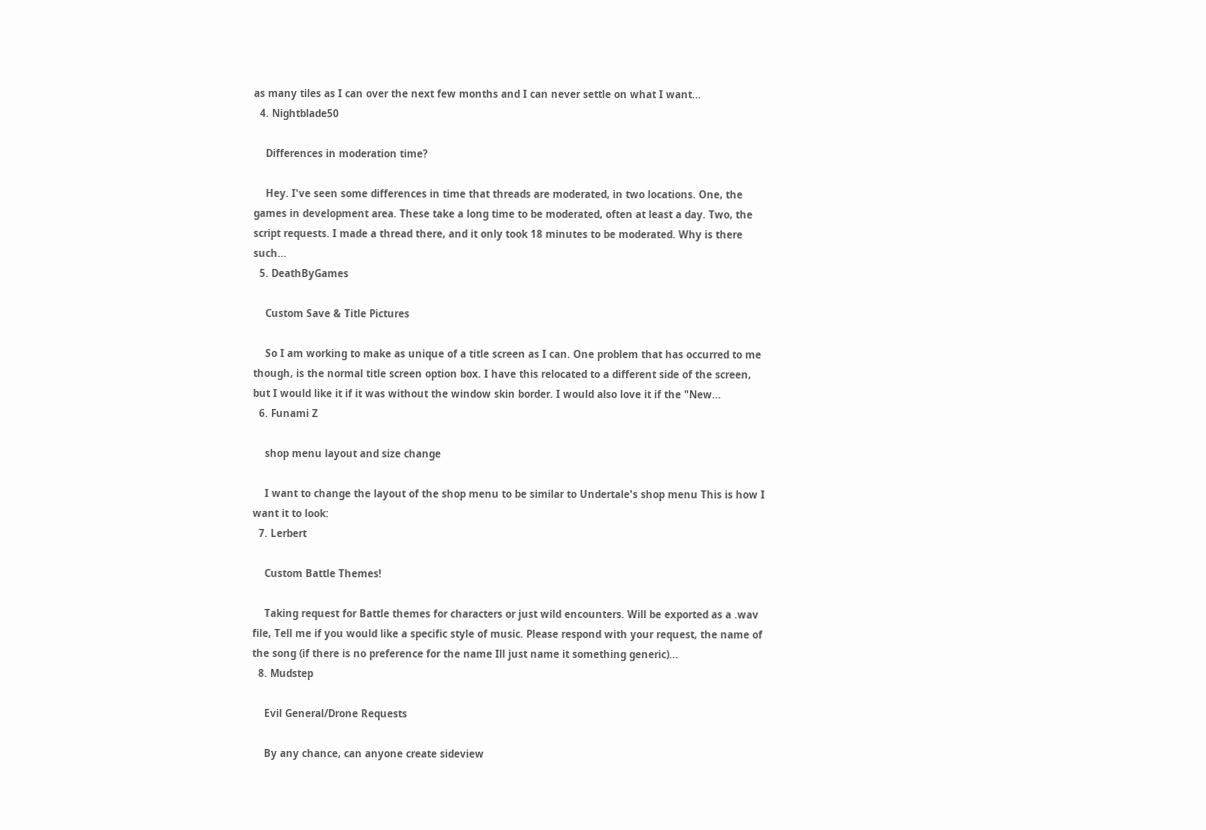as many tiles as I can over the next few months and I can never settle on what I want...
  4. Nightblade50

    Differences in moderation time?

    Hey. I've seen some differences in time that threads are moderated, in two locations. One, the games in development area. These take a long time to be moderated, often at least a day. Two, the script requests. I made a thread there, and it only took 18 minutes to be moderated. Why is there such...
  5. DeathByGames

    Custom Save & Title Pictures

    So I am working to make as unique of a title screen as I can. One problem that has occurred to me though, is the normal title screen option box. I have this relocated to a different side of the screen, but I would like it if it was without the window skin border. I would also love it if the "New...
  6. Funami Z

    shop menu layout and size change

    I want to change the layout of the shop menu to be similar to Undertale's shop menu This is how I want it to look:
  7. Lerbert

    Custom Battle Themes!

    Taking request for Battle themes for characters or just wild encounters. Will be exported as a .wav file, Tell me if you would like a specific style of music. Please respond with your request, the name of the song (if there is no preference for the name Ill just name it something generic)...
  8. Mudstep

    Evil General/Drone Requests

    By any chance, can anyone create sideview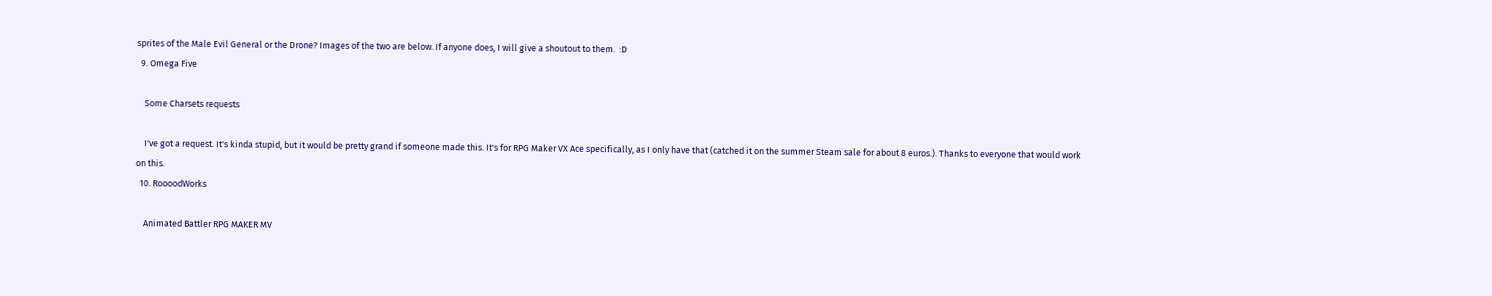sprites of the Male Evil General or the Drone? Images of the two are below. If anyone does, I will give a shoutout to them.  :D
  9. Omega Five

    Some Charsets requests

    I've got a request. It's kinda stupid, but it would be pretty grand if someone made this. It's for RPG Maker VX Ace specifically, as I only have that (catched it on the summer Steam sale for about 8 euros.). Thanks to everyone that would work on this.
  10. RoooodWorks

    Animated Battler RPG MAKER MV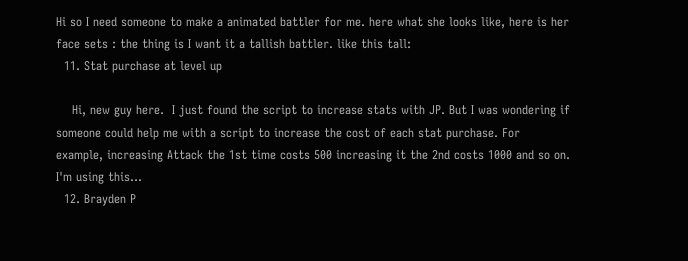Hi so I need someone to make a animated battler for me. here what she looks like, here is her face sets : the thing is I want it a tallish battler. like this tall:
  11. Stat purchase at level up

    Hi, new guy here.  I just found the script to increase stats with JP. But I was wondering if someone could help me with a script to increase the cost of each stat purchase. For example, increasing Attack the 1st time costs 500 increasing it the 2nd costs 1000 and so on.  I'm using this...
  12. Brayden P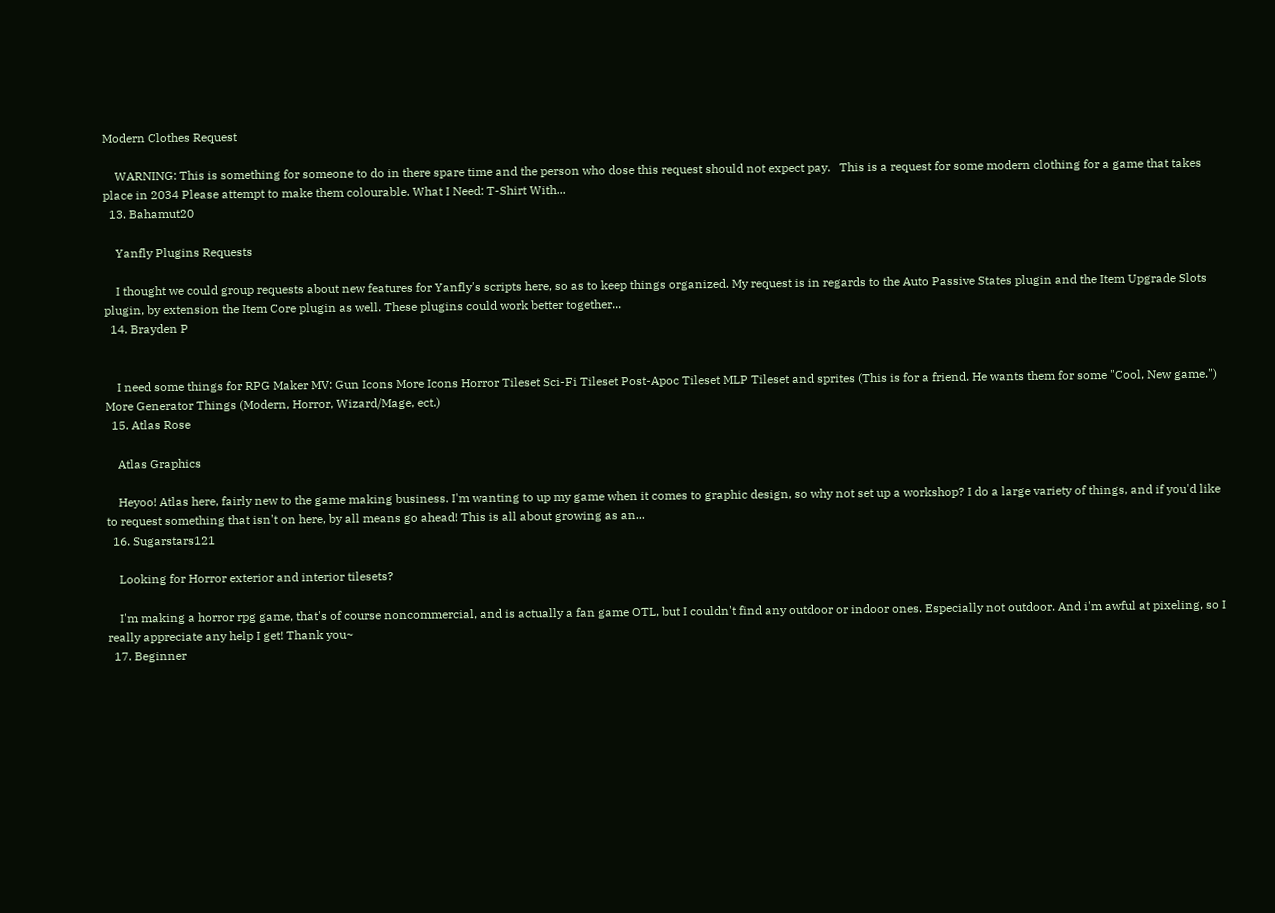Modern Clothes Request

    WARNING: This is something for someone to do in there spare time and the person who dose this request should not expect pay.   This is a request for some modern clothing for a game that takes place in 2034 Please attempt to make them colourable. What I Need: T-Shirt With...
  13. Bahamut20

    Yanfly Plugins Requests

    I thought we could group requests about new features for Yanfly's scripts here, so as to keep things organized. My request is in regards to the Auto Passive States plugin and the Item Upgrade Slots plugin, by extension the Item Core plugin as well. These plugins could work better together...
  14. Brayden P


    I need some things for RPG Maker MV: Gun Icons More Icons Horror Tileset Sci-Fi Tileset Post-Apoc Tileset MLP Tileset and sprites (This is for a friend. He wants them for some "Cool, New game.") More Generator Things (Modern, Horror, Wizard/Mage, ect.)
  15. Atlas Rose

    Atlas Graphics

    Heyoo! Atlas here, fairly new to the game making business. I'm wanting to up my game when it comes to graphic design, so why not set up a workshop? I do a large variety of things, and if you'd like to request something that isn't on here, by all means go ahead! This is all about growing as an...
  16. Sugarstars121

    Looking for Horror exterior and interior tilesets?

    I'm making a horror rpg game, that's of course noncommercial, and is actually a fan game OTL, but I couldn't find any outdoor or indoor ones. Especially not outdoor. And i'm awful at pixeling, so I really appreciate any help I get! Thank you~
  17. Beginner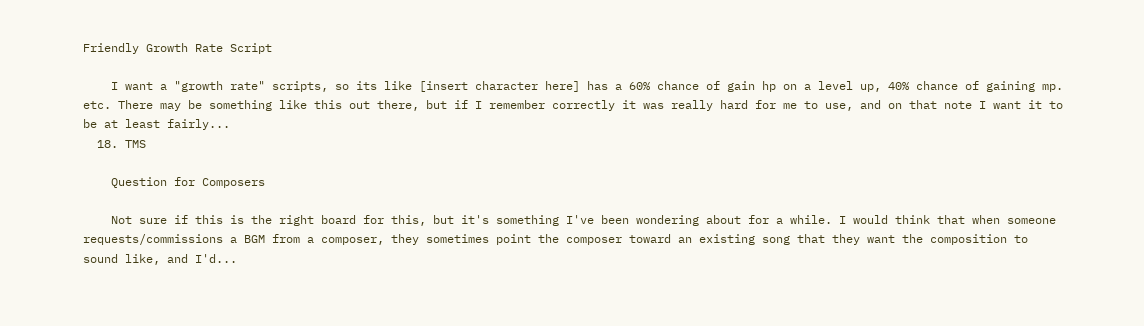Friendly Growth Rate Script

    I want a "growth rate" scripts, so its like [insert character here] has a 60% chance of gain hp on a level up, 40% chance of gaining mp. etc. There may be something like this out there, but if I remember correctly it was really hard for me to use, and on that note I want it to be at least fairly...
  18. TMS

    Question for Composers

    Not sure if this is the right board for this, but it's something I've been wondering about for a while. I would think that when someone requests/commissions a BGM from a composer, they sometimes point the composer toward an existing song that they want the composition to sound like, and I'd...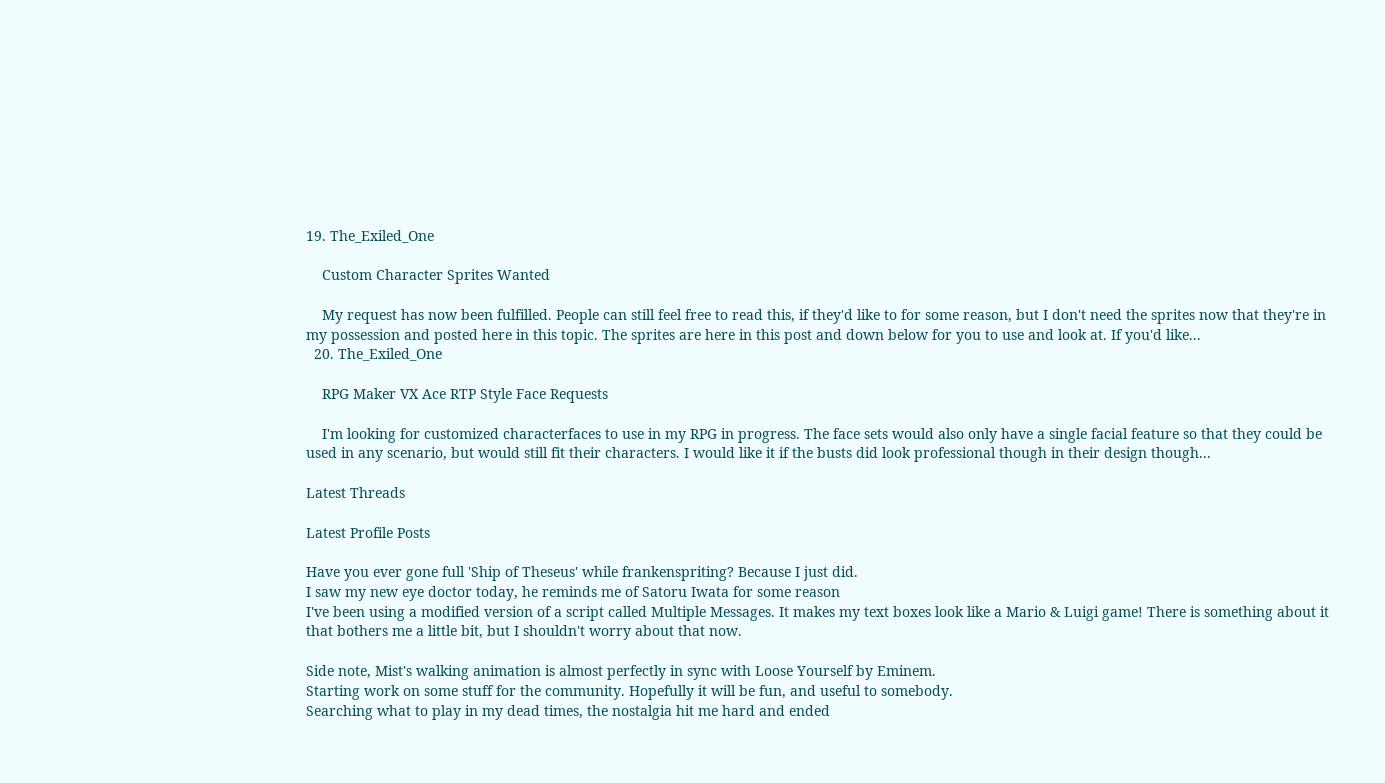19. The_Exiled_One

    Custom Character Sprites Wanted

    My request has now been fulfilled. People can still feel free to read this, if they'd like to for some reason, but I don't need the sprites now that they're in my possession and posted here in this topic. The sprites are here in this post and down below for you to use and look at. If you'd like...
  20. The_Exiled_One

    RPG Maker VX Ace RTP Style Face Requests

    I'm looking for customized characterfaces to use in my RPG in progress. The face sets would also only have a single facial feature so that they could be used in any scenario, but would still fit their characters. I would like it if the busts did look professional though in their design though...

Latest Threads

Latest Profile Posts

Have you ever gone full 'Ship of Theseus' while frankenspriting? Because I just did.
I saw my new eye doctor today, he reminds me of Satoru Iwata for some reason
I've been using a modified version of a script called Multiple Messages. It makes my text boxes look like a Mario & Luigi game! There is something about it that bothers me a little bit, but I shouldn't worry about that now.

Side note, Mist's walking animation is almost perfectly in sync with Loose Yourself by Eminem.
Starting work on some stuff for the community. Hopefully it will be fun, and useful to somebody.
Searching what to play in my dead times, the nostalgia hit me hard and ended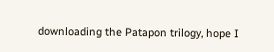downloading the Patapon trilogy, hope I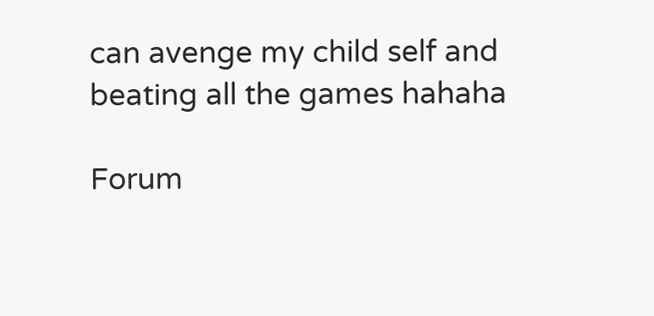can avenge my child self and beating all the games hahaha

Forum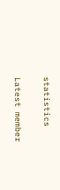statistics

Latest member